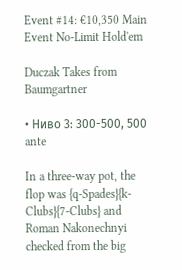Event #14: €10,350 Main Event No-Limit Hold'em

Duczak Takes from Baumgartner

• Ниво 3: 300-500, 500 ante

In a three-way pot, the flop was {q-Spades}{k-Clubs}{7-Clubs} and Roman Nakonechnyi checked from the big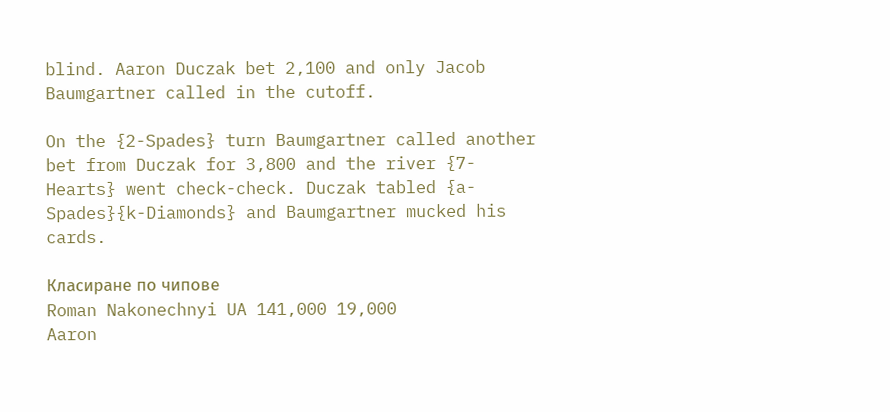blind. Aaron Duczak bet 2,100 and only Jacob Baumgartner called in the cutoff.

On the {2-Spades} turn Baumgartner called another bet from Duczak for 3,800 and the river {7-Hearts} went check-check. Duczak tabled {a-Spades}{k-Diamonds} and Baumgartner mucked his cards.

Класиране по чипове
Roman Nakonechnyi UA 141,000 19,000
Aaron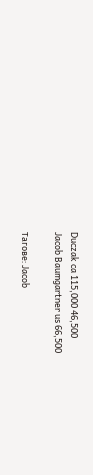Duczak ca 115,000 46,500
Jacob Baumgartner us 66,500

Тагове: Jacob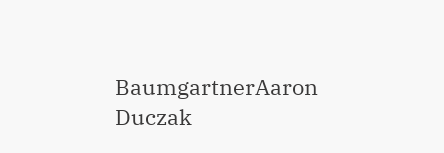BaumgartnerAaron Duczak